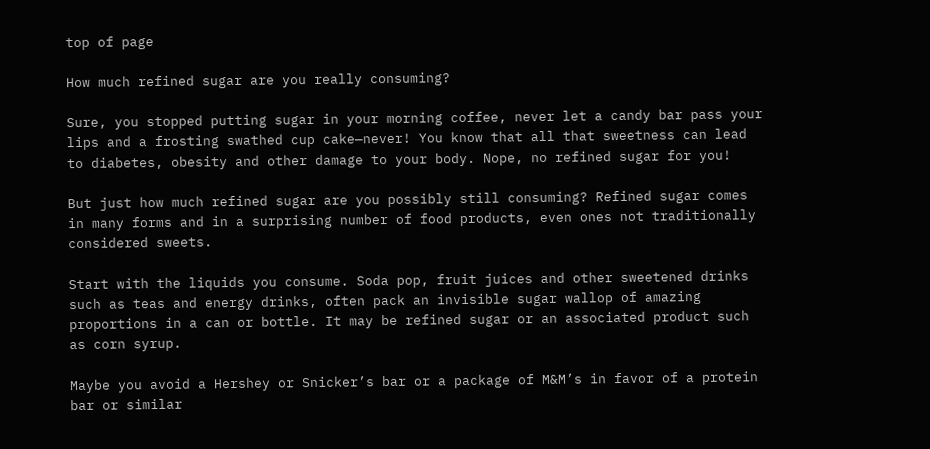top of page

How much refined sugar are you really consuming?

Sure, you stopped putting sugar in your morning coffee, never let a candy bar pass your lips and a frosting swathed cup cake—never! You know that all that sweetness can lead to diabetes, obesity and other damage to your body. Nope, no refined sugar for you!

But just how much refined sugar are you possibly still consuming? Refined sugar comes in many forms and in a surprising number of food products, even ones not traditionally considered sweets.

Start with the liquids you consume. Soda pop, fruit juices and other sweetened drinks such as teas and energy drinks, often pack an invisible sugar wallop of amazing proportions in a can or bottle. It may be refined sugar or an associated product such as corn syrup.

Maybe you avoid a Hershey or Snicker’s bar or a package of M&M’s in favor of a protein bar or similar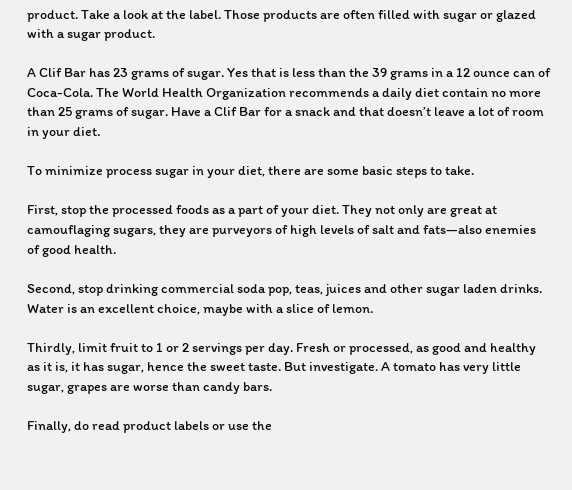product. Take a look at the label. Those products are often filled with sugar or glazed with a sugar product.

A Clif Bar has 23 grams of sugar. Yes that is less than the 39 grams in a 12 ounce can of Coca-Cola. The World Health Organization recommends a daily diet contain no more than 25 grams of sugar. Have a Clif Bar for a snack and that doesn’t leave a lot of room in your diet.

To minimize process sugar in your diet, there are some basic steps to take.

First, stop the processed foods as a part of your diet. They not only are great at camouflaging sugars, they are purveyors of high levels of salt and fats—also enemies of good health.

Second, stop drinking commercial soda pop, teas, juices and other sugar laden drinks. Water is an excellent choice, maybe with a slice of lemon.

Thirdly, limit fruit to 1 or 2 servings per day. Fresh or processed, as good and healthy as it is, it has sugar, hence the sweet taste. But investigate. A tomato has very little sugar, grapes are worse than candy bars.

Finally, do read product labels or use the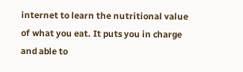internet to learn the nutritional value of what you eat. It puts you in charge and able to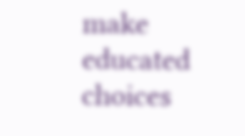make educated choices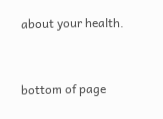about your health.


bottom of page